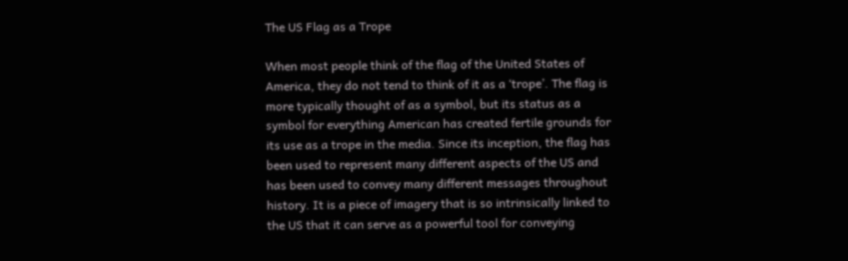The US Flag as a Trope

When most people think of the flag of the United States of America, they do not tend to think of it as a ‘trope’. The flag is more typically thought of as a symbol, but its status as a symbol for everything American has created fertile grounds for its use as a trope in the media. Since its inception, the flag has been used to represent many different aspects of the US and has been used to convey many different messages throughout history. It is a piece of imagery that is so intrinsically linked to the US that it can serve as a powerful tool for conveying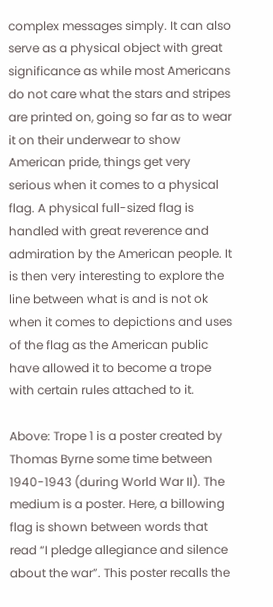complex messages simply. It can also serve as a physical object with great significance as while most Americans do not care what the stars and stripes are printed on, going so far as to wear it on their underwear to show American pride, things get very serious when it comes to a physical flag. A physical full-sized flag is handled with great reverence and admiration by the American people. It is then very interesting to explore the line between what is and is not ok when it comes to depictions and uses of the flag as the American public have allowed it to become a trope with certain rules attached to it.

Above: Trope 1 is a poster created by Thomas Byrne some time between 1940-1943 (during World War II). The medium is a poster. Here, a billowing flag is shown between words that read “I pledge allegiance and silence about the war”. This poster recalls the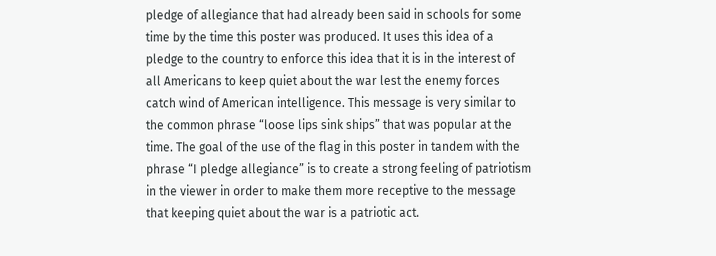pledge of allegiance that had already been said in schools for some time by the time this poster was produced. It uses this idea of a pledge to the country to enforce this idea that it is in the interest of all Americans to keep quiet about the war lest the enemy forces catch wind of American intelligence. This message is very similar to the common phrase “loose lips sink ships” that was popular at the time. The goal of the use of the flag in this poster in tandem with the phrase “I pledge allegiance” is to create a strong feeling of patriotism in the viewer in order to make them more receptive to the message that keeping quiet about the war is a patriotic act.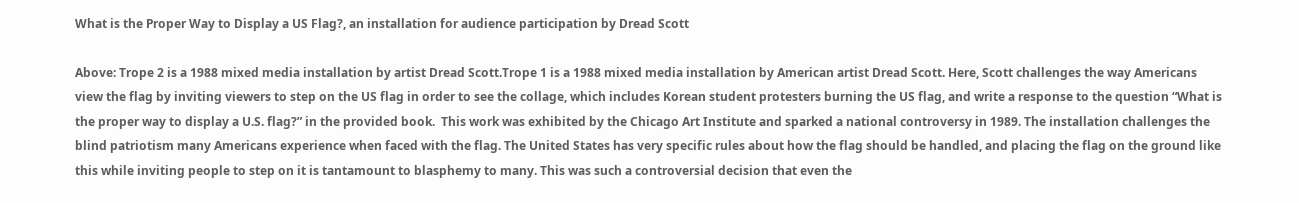What is the Proper Way to Display a US Flag?, an installation for audience participation by Dread Scott

Above: Trope 2 is a 1988 mixed media installation by artist Dread Scott.Trope 1 is a 1988 mixed media installation by American artist Dread Scott. Here, Scott challenges the way Americans view the flag by inviting viewers to step on the US flag in order to see the collage, which includes Korean student protesters burning the US flag, and write a response to the question “What is the proper way to display a U.S. flag?” in the provided book.  This work was exhibited by the Chicago Art Institute and sparked a national controversy in 1989. The installation challenges the blind patriotism many Americans experience when faced with the flag. The United States has very specific rules about how the flag should be handled, and placing the flag on the ground like this while inviting people to step on it is tantamount to blasphemy to many. This was such a controversial decision that even the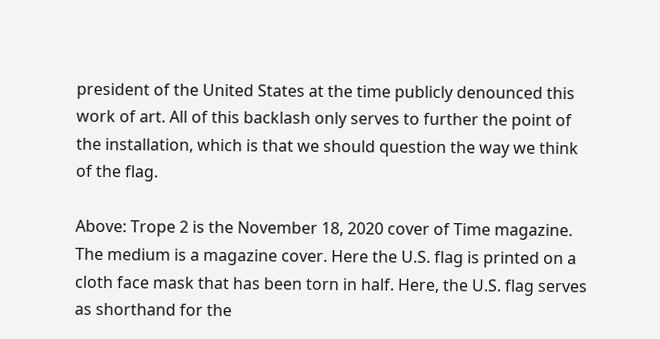president of the United States at the time publicly denounced this work of art. All of this backlash only serves to further the point of the installation, which is that we should question the way we think of the flag.

Above: Trope 2 is the November 18, 2020 cover of Time magazine. The medium is a magazine cover. Here the U.S. flag is printed on a cloth face mask that has been torn in half. Here, the U.S. flag serves as shorthand for the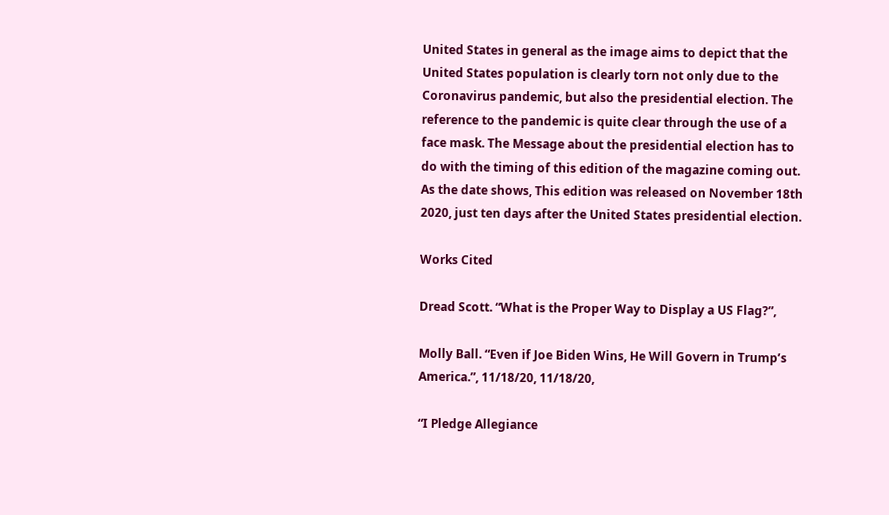United States in general as the image aims to depict that the United States population is clearly torn not only due to the Coronavirus pandemic, but also the presidential election. The reference to the pandemic is quite clear through the use of a face mask. The Message about the presidential election has to do with the timing of this edition of the magazine coming out. As the date shows, This edition was released on November 18th 2020, just ten days after the United States presidential election.

Works Cited

Dread Scott. “What is the Proper Way to Display a US Flag?”,

Molly Ball. “Even if Joe Biden Wins, He Will Govern in Trump’s America.”, 11/18/20, 11/18/20,

“I Pledge Allegiance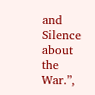and Silence about the War.”,